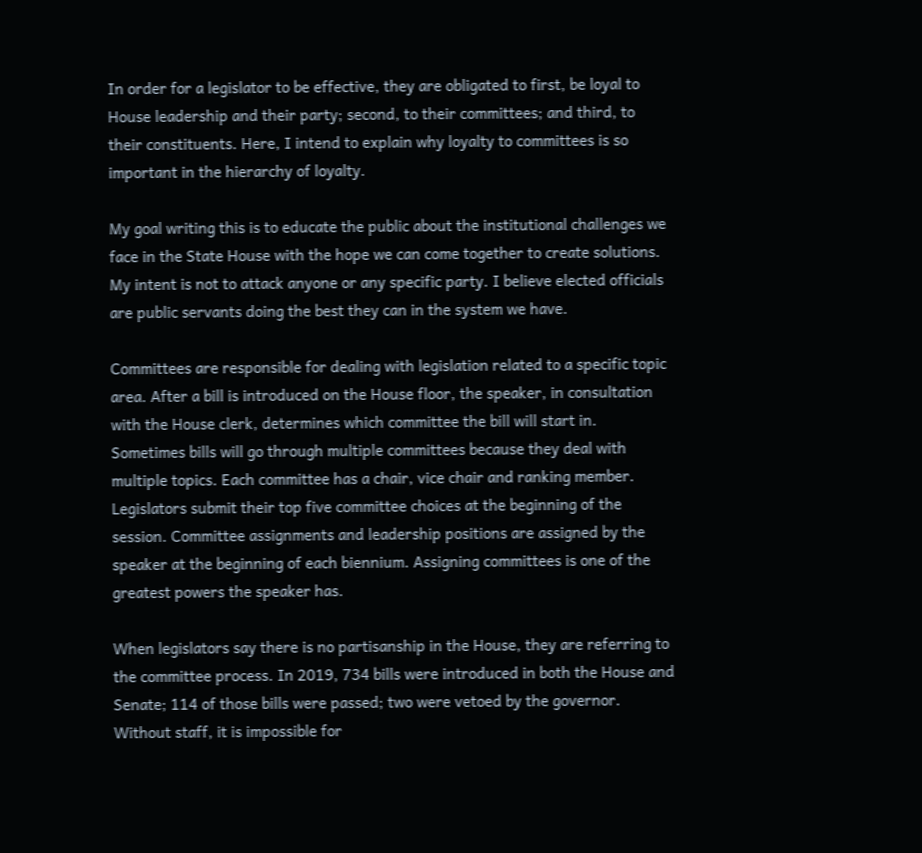In order for a legislator to be effective, they are obligated to first, be loyal to House leadership and their party; second, to their committees; and third, to their constituents. Here, I intend to explain why loyalty to committees is so important in the hierarchy of loyalty.

My goal writing this is to educate the public about the institutional challenges we face in the State House with the hope we can come together to create solutions. My intent is not to attack anyone or any specific party. I believe elected officials are public servants doing the best they can in the system we have.

Committees are responsible for dealing with legislation related to a specific topic area. After a bill is introduced on the House floor, the speaker, in consultation with the House clerk, determines which committee the bill will start in. Sometimes bills will go through multiple committees because they deal with multiple topics. Each committee has a chair, vice chair and ranking member. Legislators submit their top five committee choices at the beginning of the session. Committee assignments and leadership positions are assigned by the speaker at the beginning of each biennium. Assigning committees is one of the greatest powers the speaker has.

When legislators say there is no partisanship in the House, they are referring to the committee process. In 2019, 734 bills were introduced in both the House and Senate; 114 of those bills were passed; two were vetoed by the governor. Without staff, it is impossible for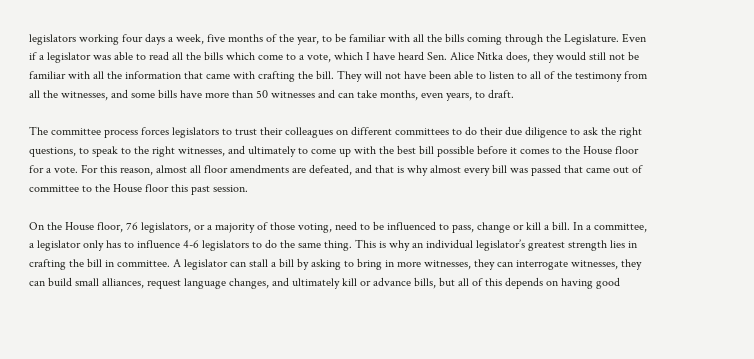legislators working four days a week, five months of the year, to be familiar with all the bills coming through the Legislature. Even if a legislator was able to read all the bills which come to a vote, which I have heard Sen. Alice Nitka does, they would still not be familiar with all the information that came with crafting the bill. They will not have been able to listen to all of the testimony from all the witnesses, and some bills have more than 50 witnesses and can take months, even years, to draft.

The committee process forces legislators to trust their colleagues on different committees to do their due diligence to ask the right questions, to speak to the right witnesses, and ultimately to come up with the best bill possible before it comes to the House floor for a vote. For this reason, almost all floor amendments are defeated, and that is why almost every bill was passed that came out of committee to the House floor this past session.

On the House floor, 76 legislators, or a majority of those voting, need to be influenced to pass, change or kill a bill. In a committee, a legislator only has to influence 4-6 legislators to do the same thing. This is why an individual legislator’s greatest strength lies in crafting the bill in committee. A legislator can stall a bill by asking to bring in more witnesses, they can interrogate witnesses, they can build small alliances, request language changes, and ultimately kill or advance bills, but all of this depends on having good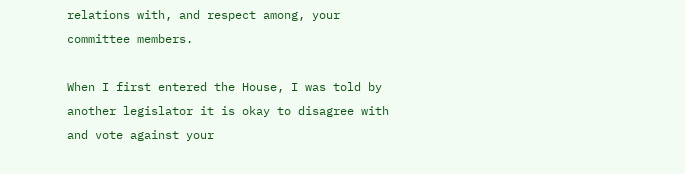relations with, and respect among, your committee members.

When I first entered the House, I was told by another legislator it is okay to disagree with and vote against your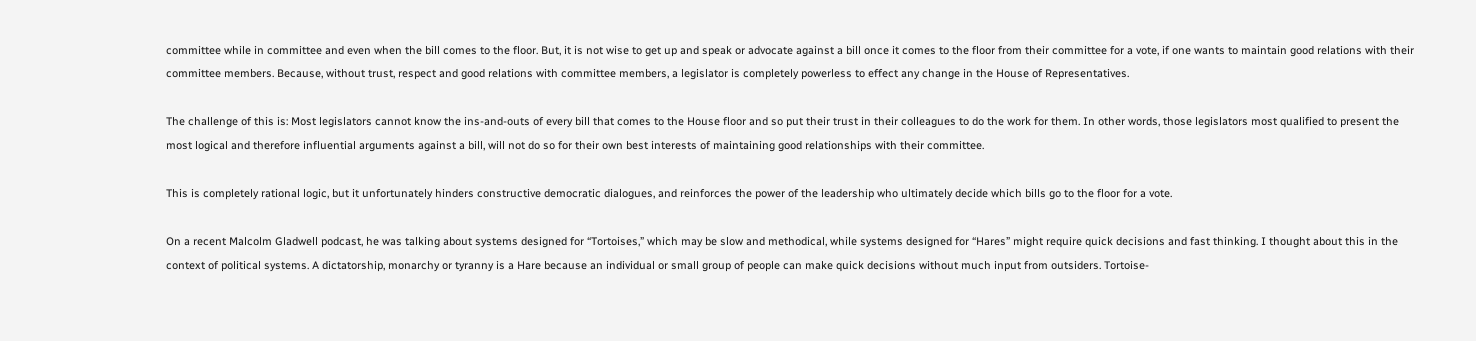committee while in committee and even when the bill comes to the floor. But, it is not wise to get up and speak or advocate against a bill once it comes to the floor from their committee for a vote, if one wants to maintain good relations with their committee members. Because, without trust, respect and good relations with committee members, a legislator is completely powerless to effect any change in the House of Representatives.

The challenge of this is: Most legislators cannot know the ins-and-outs of every bill that comes to the House floor and so put their trust in their colleagues to do the work for them. In other words, those legislators most qualified to present the most logical and therefore influential arguments against a bill, will not do so for their own best interests of maintaining good relationships with their committee.

This is completely rational logic, but it unfortunately hinders constructive democratic dialogues, and reinforces the power of the leadership who ultimately decide which bills go to the floor for a vote.

On a recent Malcolm Gladwell podcast, he was talking about systems designed for “Tortoises,” which may be slow and methodical, while systems designed for “Hares” might require quick decisions and fast thinking. I thought about this in the context of political systems. A dictatorship, monarchy or tyranny is a Hare because an individual or small group of people can make quick decisions without much input from outsiders. Tortoise-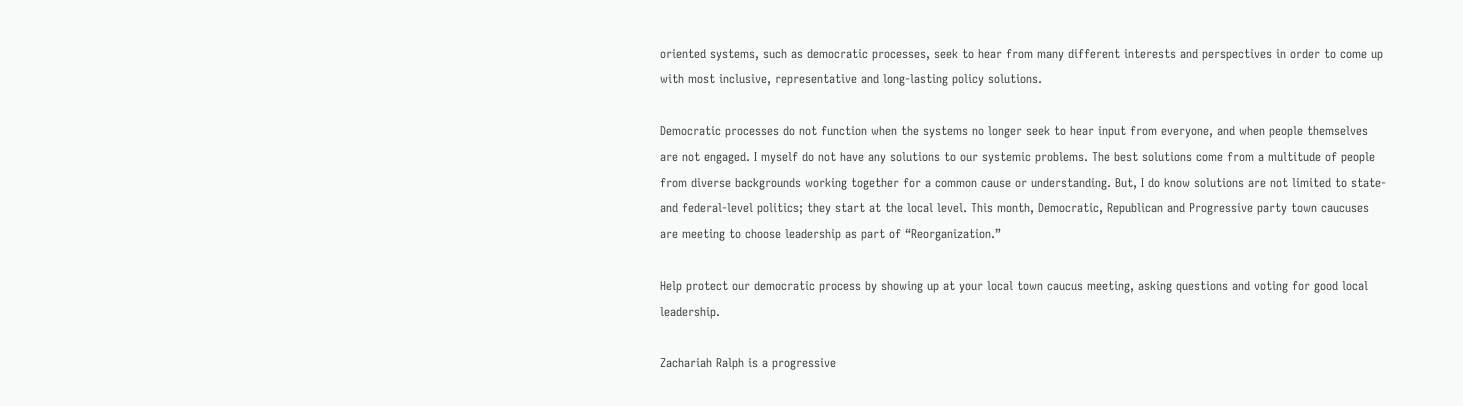oriented systems, such as democratic processes, seek to hear from many different interests and perspectives in order to come up with most inclusive, representative and long-lasting policy solutions.

Democratic processes do not function when the systems no longer seek to hear input from everyone, and when people themselves are not engaged. I myself do not have any solutions to our systemic problems. The best solutions come from a multitude of people from diverse backgrounds working together for a common cause or understanding. But, I do know solutions are not limited to state- and federal-level politics; they start at the local level. This month, Democratic, Republican and Progressive party town caucuses are meeting to choose leadership as part of “Reorganization.”

Help protect our democratic process by showing up at your local town caucus meeting, asking questions and voting for good local leadership.

Zachariah Ralph is a progressive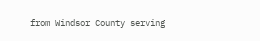from Windsor County serving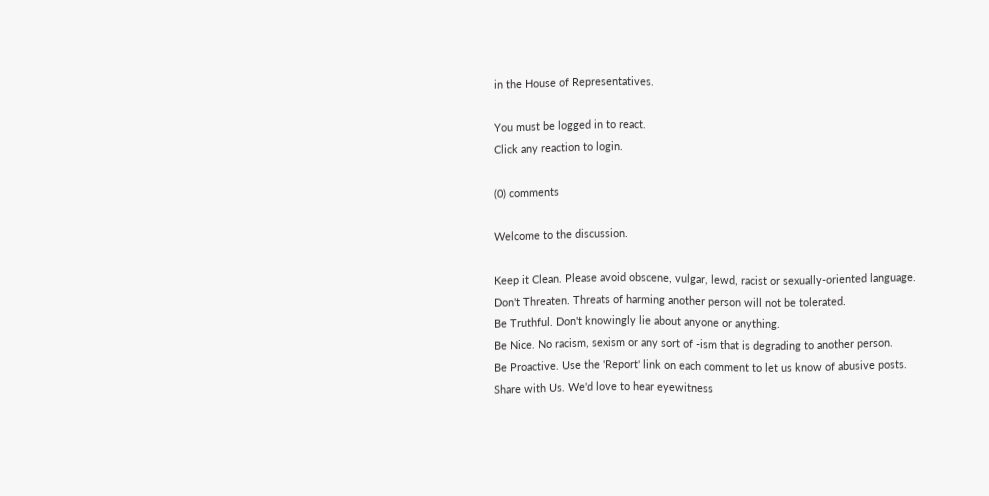in the House of Representatives.

You must be logged in to react.
Click any reaction to login.

(0) comments

Welcome to the discussion.

Keep it Clean. Please avoid obscene, vulgar, lewd, racist or sexually-oriented language.
Don't Threaten. Threats of harming another person will not be tolerated.
Be Truthful. Don't knowingly lie about anyone or anything.
Be Nice. No racism, sexism or any sort of -ism that is degrading to another person.
Be Proactive. Use the 'Report' link on each comment to let us know of abusive posts.
Share with Us. We'd love to hear eyewitness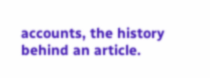accounts, the history behind an article.